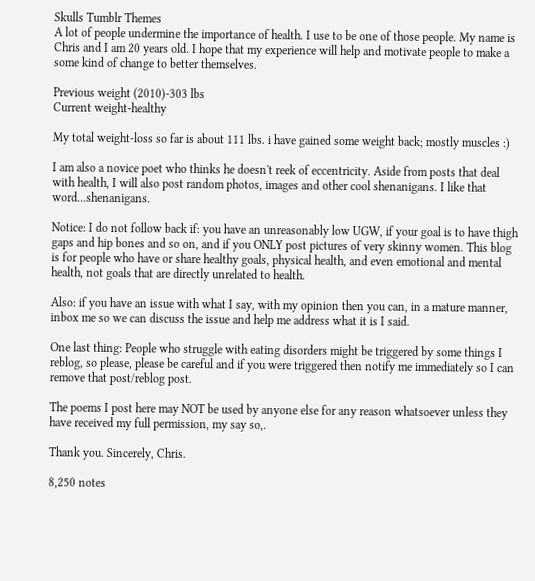Skulls Tumblr Themes
A lot of people undermine the importance of health. I use to be one of those people. My name is Chris and I am 20 years old. I hope that my experience will help and motivate people to make a some kind of change to better themselves.

Previous weight (2010)-303 lbs
Current weight-healthy

My total weight-loss so far is about 111 lbs. i have gained some weight back; mostly muscles :)

I am also a novice poet who thinks he doesn't reek of eccentricity. Aside from posts that deal with health, I will also post random photos, images and other cool shenanigans. I like that word...shenanigans.

Notice: I do not follow back if: you have an unreasonably low UGW, if your goal is to have thigh gaps and hip bones and so on, and if you ONLY post pictures of very skinny women. This blog is for people who have or share healthy goals, physical health, and even emotional and mental health, not goals that are directly unrelated to health.

Also: if you have an issue with what I say, with my opinion then you can, in a mature manner, inbox me so we can discuss the issue and help me address what it is I said.

One last thing: People who struggle with eating disorders might be triggered by some things I reblog, so please, please be careful and if you were triggered then notify me immediately so I can remove that post/reblog post.

The poems I post here may NOT be used by anyone else for any reason whatsoever unless they have received my full permission, my say so,.

Thank you. Sincerely, Chris.

8,250 notes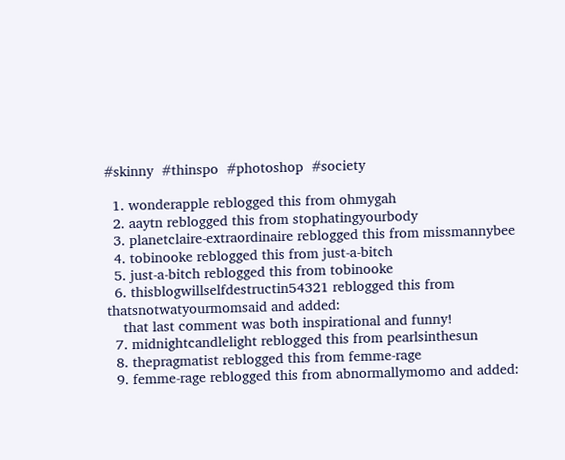#skinny  #thinspo  #photoshop  #society

  1. wonderapple reblogged this from ohmygah
  2. aaytn reblogged this from stophatingyourbody
  3. planetclaire-extraordinaire reblogged this from missmannybee
  4. tobinooke reblogged this from just-a-bitch
  5. just-a-bitch reblogged this from tobinooke
  6. thisblogwillselfdestructin54321 reblogged this from thatsnotwatyourmomsaid and added:
    that last comment was both inspirational and funny!
  7. midnightcandlelight reblogged this from pearlsinthesun
  8. thepragmatist reblogged this from femme-rage
  9. femme-rage reblogged this from abnormallymomo and added: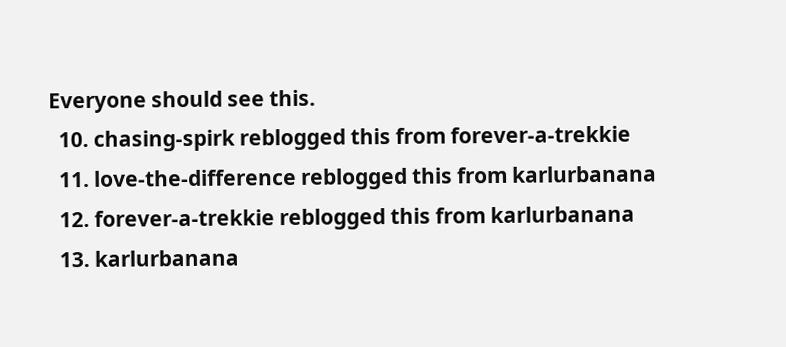Everyone should see this.
  10. chasing-spirk reblogged this from forever-a-trekkie
  11. love-the-difference reblogged this from karlurbanana
  12. forever-a-trekkie reblogged this from karlurbanana
  13. karlurbanana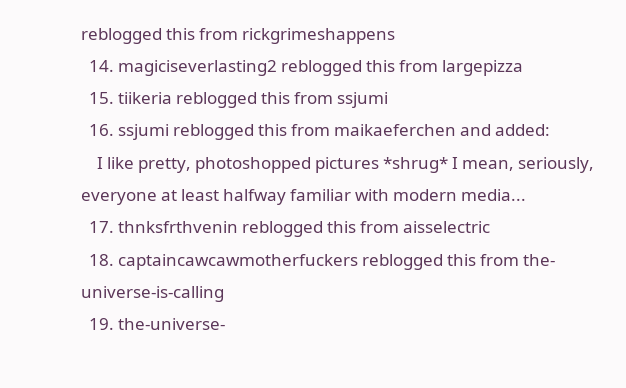reblogged this from rickgrimeshappens
  14. magiciseverlasting2 reblogged this from largepizza
  15. tiikeria reblogged this from ssjumi
  16. ssjumi reblogged this from maikaeferchen and added:
    I like pretty, photoshopped pictures *shrug* I mean, seriously, everyone at least halfway familiar with modern media...
  17. thnksfrthvenin reblogged this from aisselectric
  18. captaincawcawmotherfuckers reblogged this from the-universe-is-calling
  19. the-universe-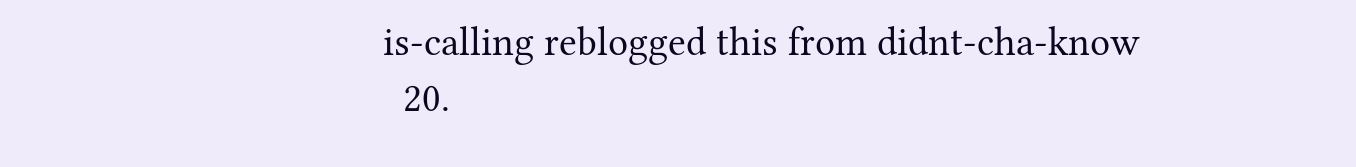is-calling reblogged this from didnt-cha-know
  20.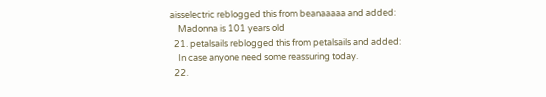aisselectric reblogged this from beanaaaaa and added:
    Madonna is 101 years old
  21. petalsails reblogged this from petalsails and added:
    In case anyone need some reassuring today.
  22.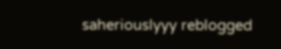saheriouslyyy reblogged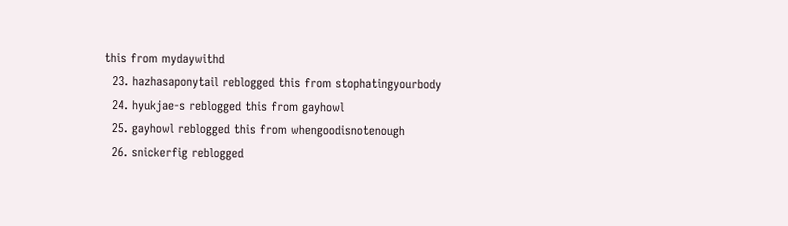this from mydaywithd
  23. hazhasaponytail reblogged this from stophatingyourbody
  24. hyukjae-s reblogged this from gayhowl
  25. gayhowl reblogged this from whengoodisnotenough
  26. snickerfig reblogged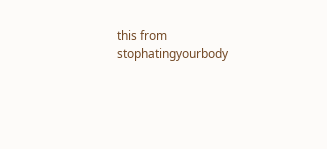this from stophatingyourbody